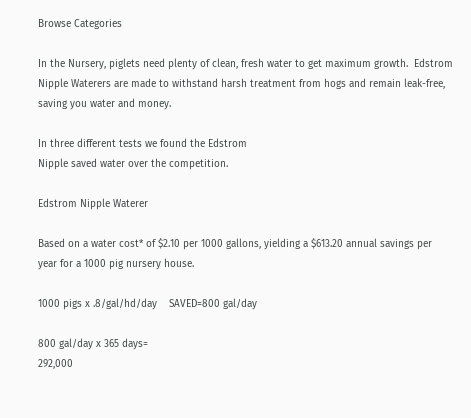Browse Categories

In the Nursery, piglets need plenty of clean, fresh water to get maximum growth.  Edstrom Nipple Waterers are made to withstand harsh treatment from hogs and remain leak-free, saving you water and money.

In three different tests we found the Edstrom
Nipple saved water over the competition.

Edstrom Nipple Waterer

Based on a water cost* of $2.10 per 1000 gallons, yielding a $613.20 annual savings per year for a 1000 pig nursery house.

1000 pigs x .8/gal/hd/day    SAVED=800 gal/day

800 gal/day x 365 days=
292,000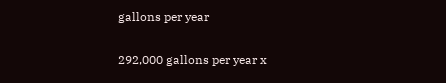gallons per year

292,000 gallons per year x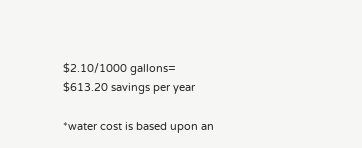$2.10/1000 gallons=
$613.20 savings per year

*water cost is based upon an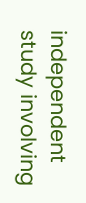independent study involving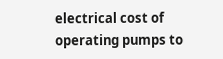electrical cost of operating pumps to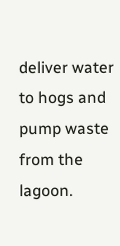deliver water to hogs and pump waste from the lagoon.